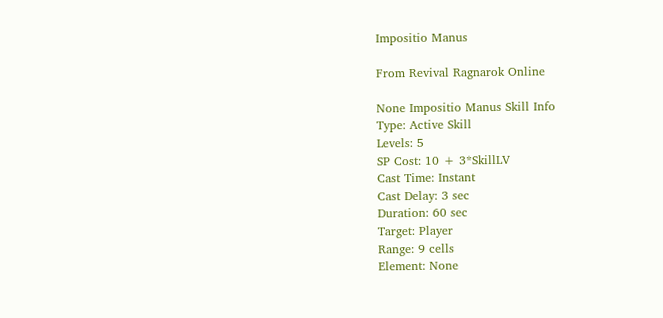Impositio Manus

From Revival Ragnarok Online

None Impositio Manus Skill Info
Type: Active Skill
Levels: 5
SP Cost: 10 + 3*SkillLV
Cast Time: Instant
Cast Delay: 3 sec
Duration: 60 sec
Target: Player
Range: 9 cells
Element: None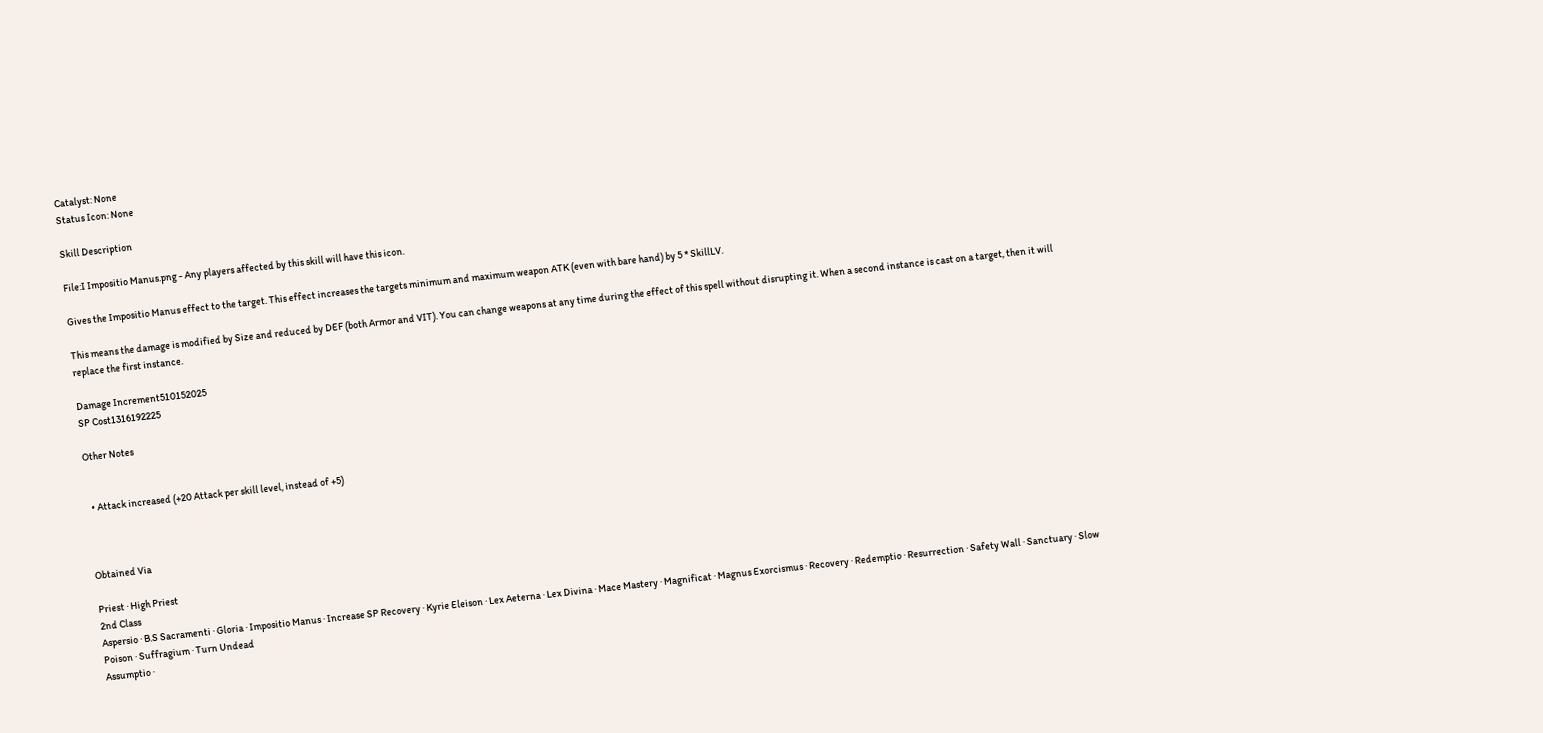Catalyst: None
Status Icon: None

Skill Description

File:I Impositio Manus.png - Any players affected by this skill will have this icon.

Gives the Impositio Manus effect to the target. This effect increases the targets minimum and maximum weapon ATK (even with bare hand) by 5 * SkillLV.

This means the damage is modified by Size and reduced by DEF (both Armor and VIT). You can change weapons at any time during the effect of this spell without disrupting it. When a second instance is cast on a target, then it will replace the first instance.

Damage Increment510152025
SP Cost1316192225

Other Notes


  • Attack increased (+20 Attack per skill level, instead of +5)



Obtained Via

Priest · High Priest
2nd Class
Aspersio · B.S Sacramenti · Gloria · Impositio Manus · Increase SP Recovery · Kyrie Eleison · Lex Aeterna · Lex Divina · Mace Mastery · Magnificat · Magnus Exorcismus · Recovery · Redemptio · Resurrection · Safety Wall · Sanctuary · Slow Poison · Suffragium · Turn Undead
Assumptio ·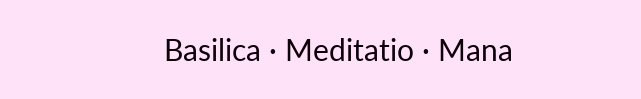Basilica · Meditatio · Mana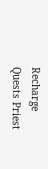Recharge
Quests Priest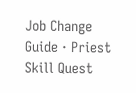Job Change Guide · Priest Skill Quest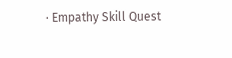· Empathy Skill Quest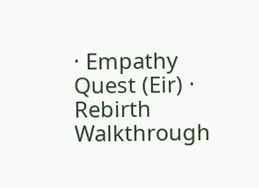· Empathy Quest (Eir) · Rebirth Walkthrough